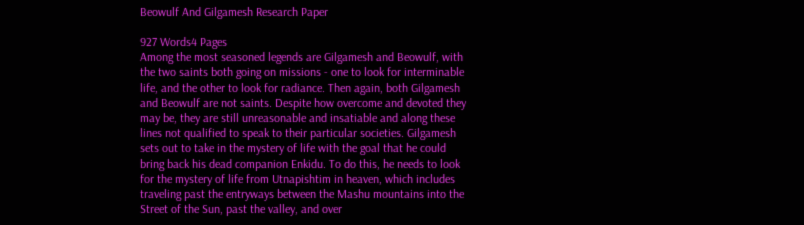Beowulf And Gilgamesh Research Paper

927 Words4 Pages
Among the most seasoned legends are Gilgamesh and Beowulf, with the two saints both going on missions - one to look for interminable life, and the other to look for radiance. Then again, both Gilgamesh and Beowulf are not saints. Despite how overcome and devoted they may be, they are still unreasonable and insatiable and along these lines not qualified to speak to their particular societies. Gilgamesh sets out to take in the mystery of life with the goal that he could bring back his dead companion Enkidu. To do this, he needs to look for the mystery of life from Utnapishtim in heaven, which includes traveling past the entryways between the Mashu mountains into the Street of the Sun, past the valley, and over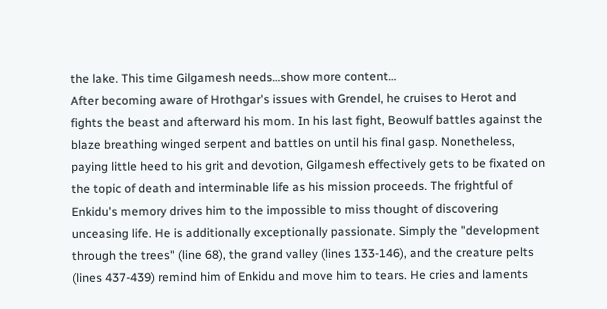the lake. This time Gilgamesh needs…show more content…
After becoming aware of Hrothgar's issues with Grendel, he cruises to Herot and fights the beast and afterward his mom. In his last fight, Beowulf battles against the blaze breathing winged serpent and battles on until his final gasp. Nonetheless, paying little heed to his grit and devotion, Gilgamesh effectively gets to be fixated on the topic of death and interminable life as his mission proceeds. The frightful of Enkidu's memory drives him to the impossible to miss thought of discovering unceasing life. He is additionally exceptionally passionate. Simply the "development through the trees" (line 68), the grand valley (lines 133-146), and the creature pelts (lines 437-439) remind him of Enkidu and move him to tears. He cries and laments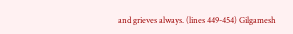and grieves always. (lines 449-454) Gilgamesh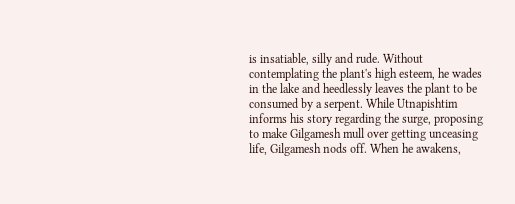is insatiable, silly and rude. Without contemplating the plant's high esteem, he wades in the lake and heedlessly leaves the plant to be consumed by a serpent. While Utnapishtim informs his story regarding the surge, proposing to make Gilgamesh mull over getting unceasing life, Gilgamesh nods off. When he awakens,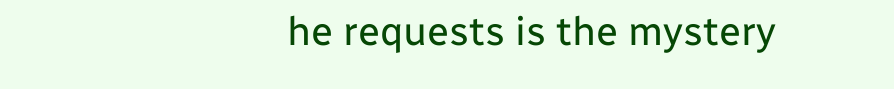he requests is the mystery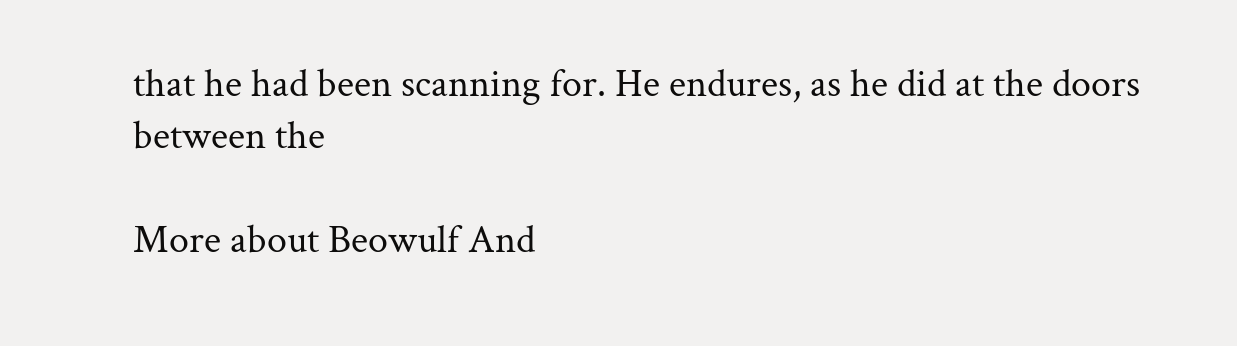that he had been scanning for. He endures, as he did at the doors between the

More about Beowulf And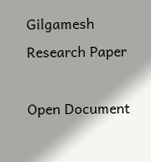Gilgamesh Research Paper

Open Document